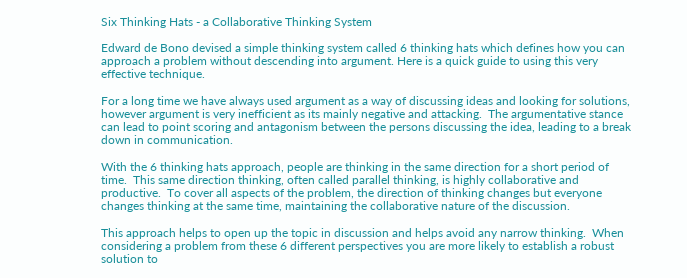Six Thinking Hats - a Collaborative Thinking System

Edward de Bono devised a simple thinking system called 6 thinking hats which defines how you can approach a problem without descending into argument. Here is a quick guide to using this very effective technique.

For a long time we have always used argument as a way of discussing ideas and looking for solutions, however argument is very inefficient as its mainly negative and attacking.  The argumentative stance can lead to point scoring and antagonism between the persons discussing the idea, leading to a break down in communication.

With the 6 thinking hats approach, people are thinking in the same direction for a short period of time.  This same direction thinking, often called parallel thinking, is highly collaborative and productive.  To cover all aspects of the problem, the direction of thinking changes but everyone changes thinking at the same time, maintaining the collaborative nature of the discussion.

This approach helps to open up the topic in discussion and helps avoid any narrow thinking.  When considering a problem from these 6 different perspectives you are more likely to establish a robust solution to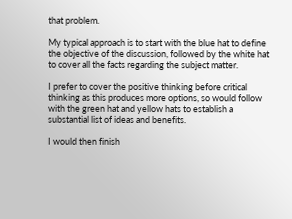that problem.

My typical approach is to start with the blue hat to define the objective of the discussion, followed by the white hat to cover all the facts regarding the subject matter.

I prefer to cover the positive thinking before critical thinking as this produces more options, so would follow with the green hat and yellow hats to establish a substantial list of ideas and benefits.

I would then finish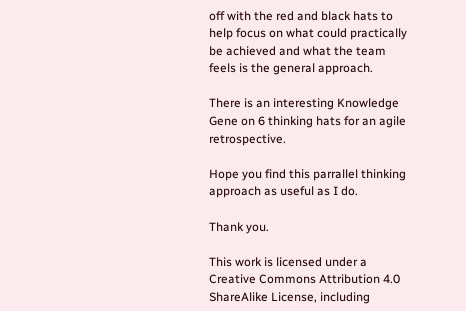off with the red and black hats to help focus on what could practically be achieved and what the team feels is the general approach.

There is an interesting Knowledge Gene on 6 thinking hats for an agile retrospective.

Hope you find this parrallel thinking approach as useful as I do.

Thank you.

This work is licensed under a Creative Commons Attribution 4.0 ShareAlike License, including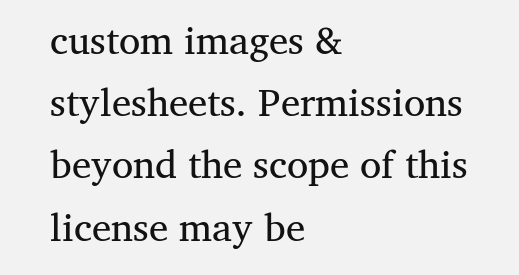custom images & stylesheets. Permissions beyond the scope of this license may be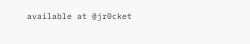available at @jr0cket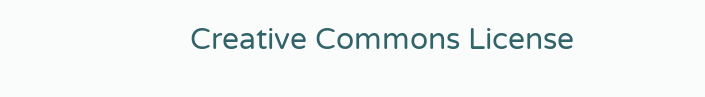Creative Commons License